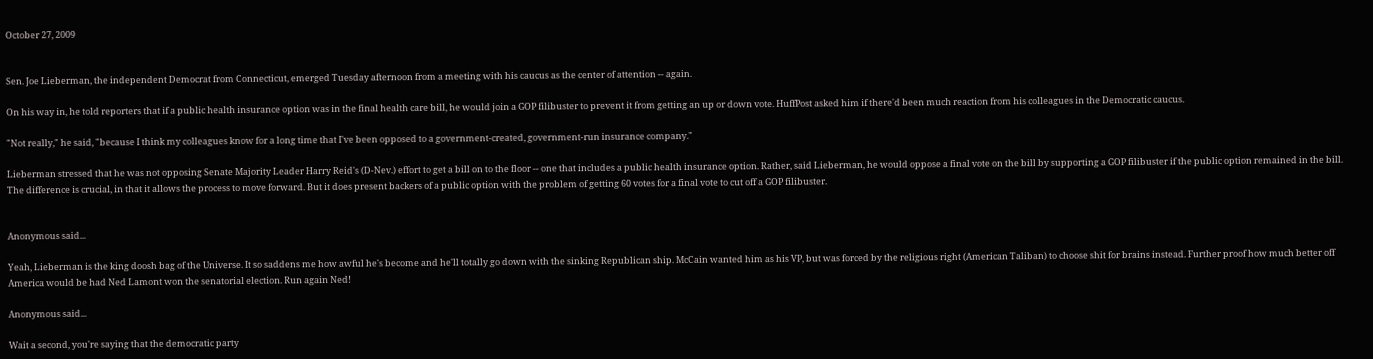October 27, 2009


Sen. Joe Lieberman, the independent Democrat from Connecticut, emerged Tuesday afternoon from a meeting with his caucus as the center of attention -- again.

On his way in, he told reporters that if a public health insurance option was in the final health care bill, he would join a GOP filibuster to prevent it from getting an up or down vote. HuffPost asked him if there'd been much reaction from his colleagues in the Democratic caucus.

"Not really," he said, "because I think my colleagues know for a long time that I've been opposed to a government-created, government-run insurance company."

Lieberman stressed that he was not opposing Senate Majority Leader Harry Reid's (D-Nev.) effort to get a bill on to the floor -- one that includes a public health insurance option. Rather, said Lieberman, he would oppose a final vote on the bill by supporting a GOP filibuster if the public option remained in the bill. The difference is crucial, in that it allows the process to move forward. But it does present backers of a public option with the problem of getting 60 votes for a final vote to cut off a GOP filibuster.


Anonymous said...

Yeah, Lieberman is the king doosh bag of the Universe. It so saddens me how awful he's become and he'll totally go down with the sinking Republican ship. McCain wanted him as his VP, but was forced by the religious right (American Taliban) to choose shit for brains instead. Further proof how much better off America would be had Ned Lamont won the senatorial election. Run again Ned!

Anonymous said...

Wait a second, you're saying that the democratic party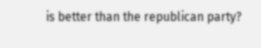is better than the republican party?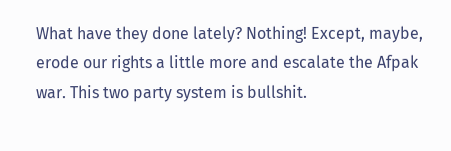What have they done lately? Nothing! Except, maybe, erode our rights a little more and escalate the Afpak war. This two party system is bullshit.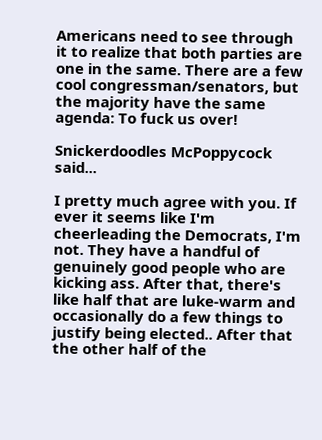Americans need to see through it to realize that both parties are one in the same. There are a few cool congressman/senators, but the majority have the same agenda: To fuck us over!

Snickerdoodles McPoppycock said...

I pretty much agree with you. If ever it seems like I'm cheerleading the Democrats, I'm not. They have a handful of genuinely good people who are kicking ass. After that, there's like half that are luke-warm and occasionally do a few things to justify being elected.. After that the other half of the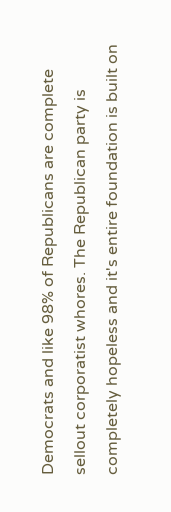Democrats and like 98% of Republicans are complete sellout corporatist whores. The Republican party is completely hopeless and it's entire foundation is built on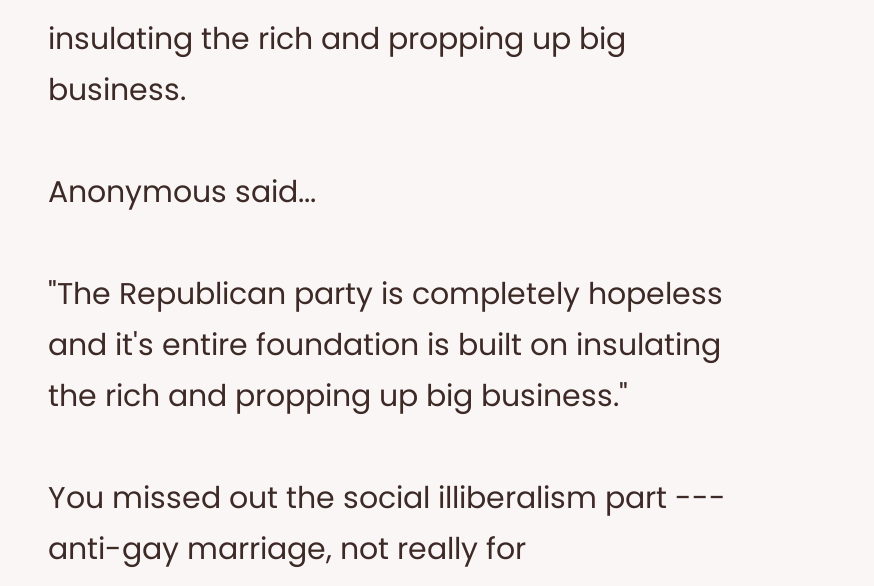insulating the rich and propping up big business.

Anonymous said...

"The Republican party is completely hopeless and it's entire foundation is built on insulating the rich and propping up big business."

You missed out the social illiberalism part --- anti-gay marriage, not really for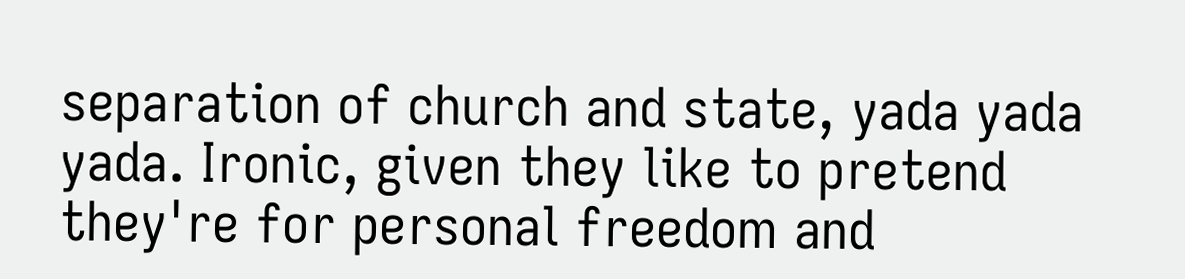separation of church and state, yada yada yada. Ironic, given they like to pretend they're for personal freedom and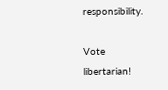responsibility.

Vote libertarian!